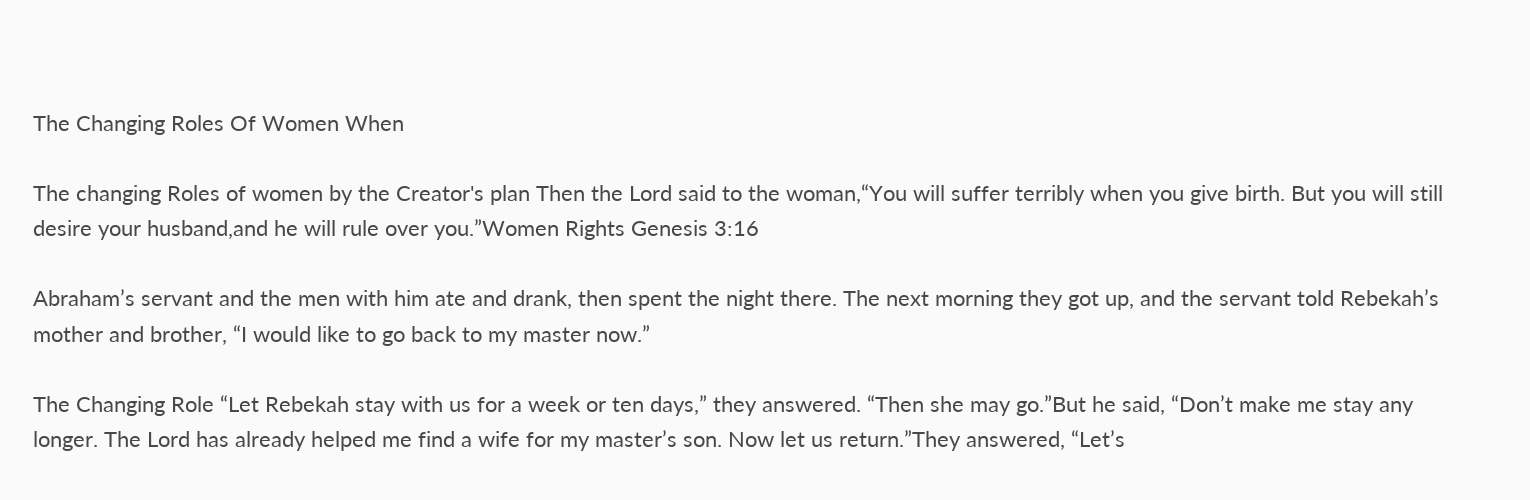The Changing Roles Of Women When

The changing Roles of women by the Creator's plan Then the Lord said to the woman,“You will suffer terribly when you give birth. But you will still desire your husband,and he will rule over you.”Women Rights Genesis 3:16

Abraham’s servant and the men with him ate and drank, then spent the night there. The next morning they got up, and the servant told Rebekah’s mother and brother, “I would like to go back to my master now.”

The Changing Role “Let Rebekah stay with us for a week or ten days,” they answered. “Then she may go.”But he said, “Don’t make me stay any longer. The Lord has already helped me find a wife for my master’s son. Now let us return.”They answered, “Let’s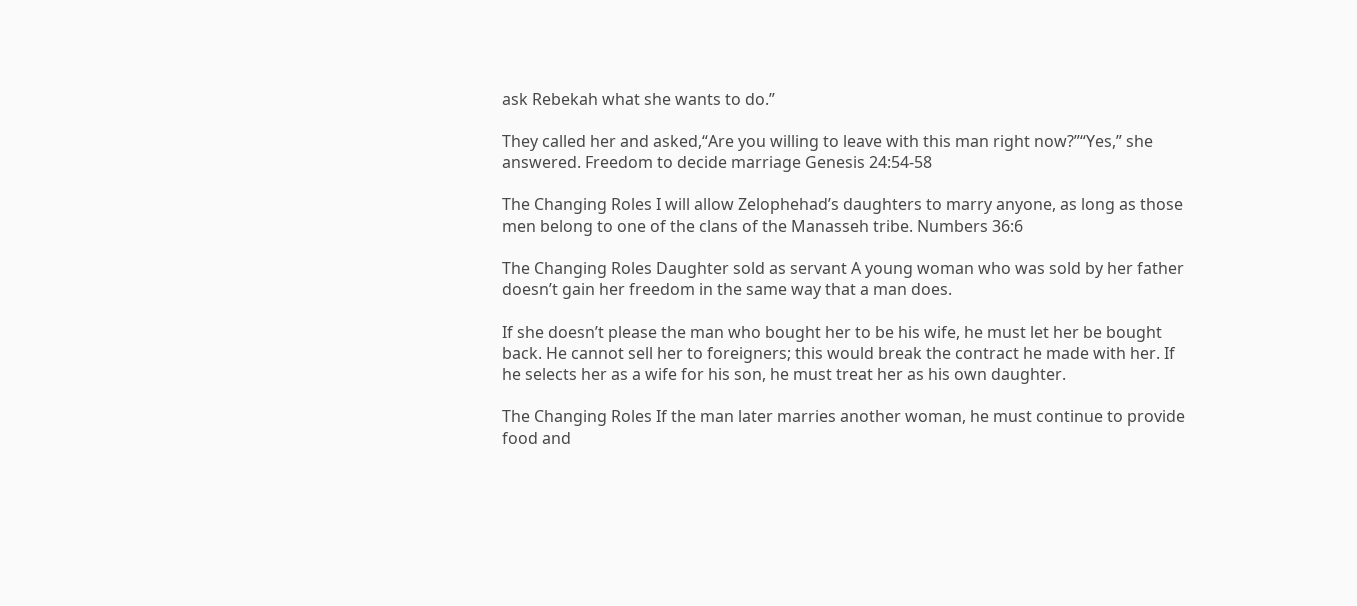ask Rebekah what she wants to do.”

They called her and asked,“Are you willing to leave with this man right now?”“Yes,” she answered. Freedom to decide marriage Genesis 24:54-58

The Changing Roles I will allow Zelophehad’s daughters to marry anyone, as long as those men belong to one of the clans of the Manasseh tribe. Numbers 36:6

The Changing Roles Daughter sold as servant A young woman who was sold by her father doesn’t gain her freedom in the same way that a man does.

If she doesn’t please the man who bought her to be his wife, he must let her be bought back. He cannot sell her to foreigners; this would break the contract he made with her. If he selects her as a wife for his son, he must treat her as his own daughter.

The Changing Roles If the man later marries another woman, he must continue to provide food and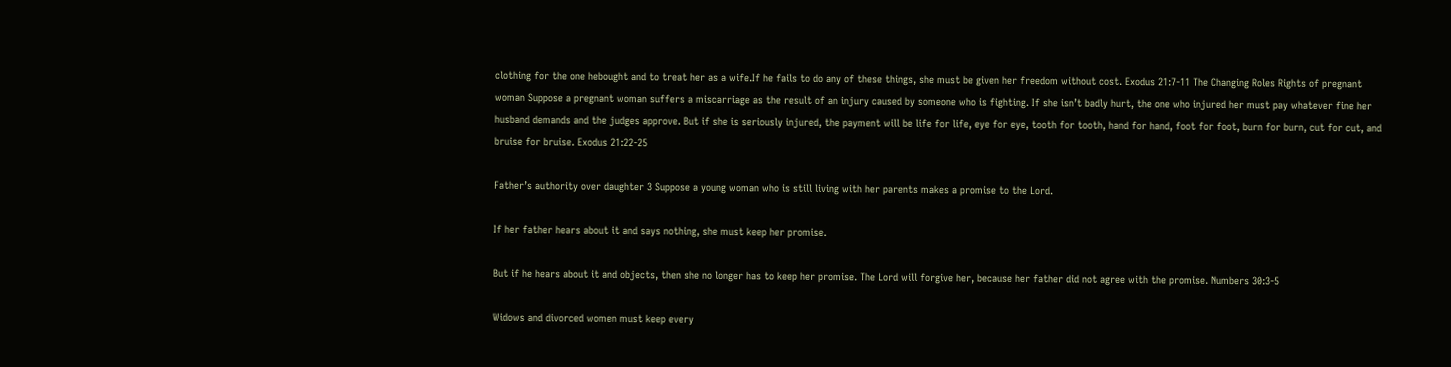clothing for the one hebought and to treat her as a wife.If he fails to do any of these things, she must be given her freedom without cost. Exodus 21:7-11 The Changing Roles Rights of pregnant woman Suppose a pregnant woman suffers a miscarriage as the result of an injury caused by someone who is fighting. If she isn’t badly hurt, the one who injured her must pay whatever fine her husband demands and the judges approve. But if she is seriously injured, the payment will be life for life, eye for eye, tooth for tooth, hand for hand, foot for foot, burn for burn, cut for cut, and bruise for bruise. Exodus 21:22-25

Father’s authority over daughter 3 Suppose a young woman who is still living with her parents makes a promise to the Lord.

If her father hears about it and says nothing, she must keep her promise.

But if he hears about it and objects, then she no longer has to keep her promise. The Lord will forgive her, because her father did not agree with the promise. Numbers 30:3-5

Widows and divorced women must keep every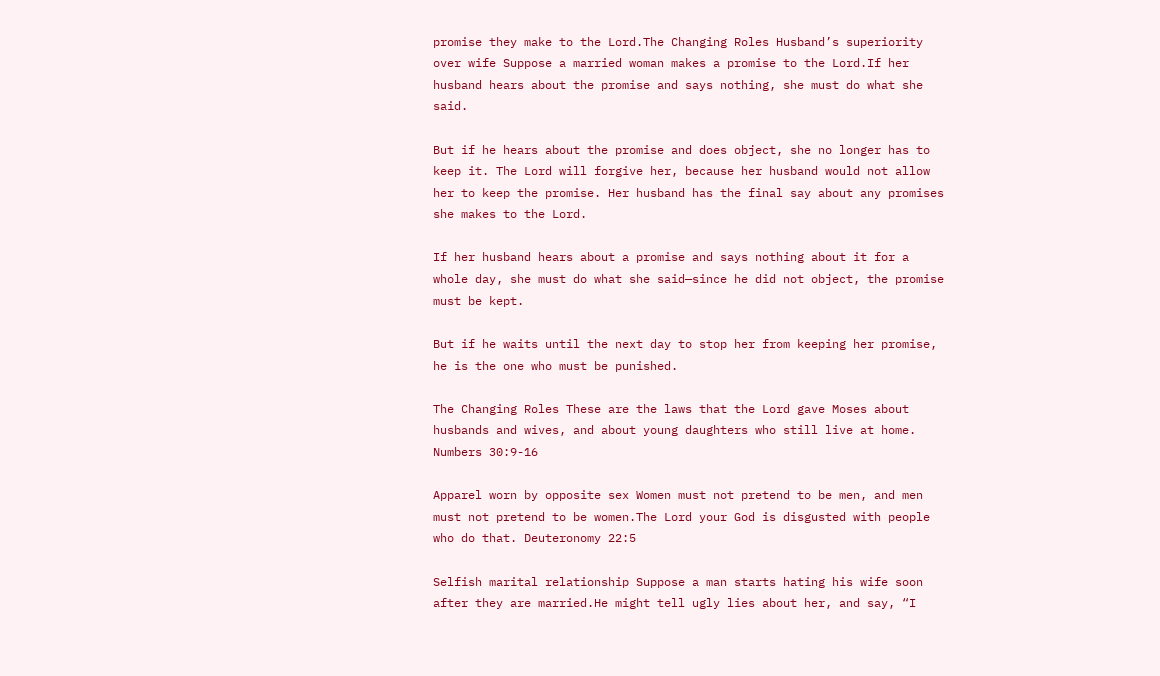promise they make to the Lord.The Changing Roles Husband’s superiority over wife Suppose a married woman makes a promise to the Lord.If her husband hears about the promise and says nothing, she must do what she said.

But if he hears about the promise and does object, she no longer has to keep it. The Lord will forgive her, because her husband would not allow her to keep the promise. Her husband has the final say about any promises she makes to the Lord.

If her husband hears about a promise and says nothing about it for a whole day, she must do what she said—since he did not object, the promise must be kept.

But if he waits until the next day to stop her from keeping her promise, he is the one who must be punished.

The Changing Roles These are the laws that the Lord gave Moses about husbands and wives, and about young daughters who still live at home. Numbers 30:9-16

Apparel worn by opposite sex Women must not pretend to be men, and men must not pretend to be women.The Lord your God is disgusted with people who do that. Deuteronomy 22:5

Selfish marital relationship Suppose a man starts hating his wife soon after they are married.He might tell ugly lies about her, and say, “I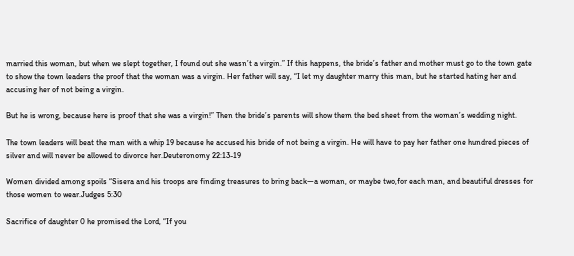married this woman, but when we slept together, I found out she wasn’t a virgin.” If this happens, the bride’s father and mother must go to the town gate to show the town leaders the proof that the woman was a virgin. Her father will say, “I let my daughter marry this man, but he started hating her and accusing her of not being a virgin.

But he is wrong, because here is proof that she was a virgin!” Then the bride’s parents will show them the bed sheet from the woman’s wedding night.

The town leaders will beat the man with a whip 19 because he accused his bride of not being a virgin. He will have to pay her father one hundred pieces of silver and will never be allowed to divorce her.Deuteronomy 22:13-19

Women divided among spoils “Sisera and his troops are finding treasures to bring back—a woman, or maybe two,for each man, and beautiful dresses for those women to wear.Judges 5:30

Sacrifice of daughter 0 he promised the Lord, “If you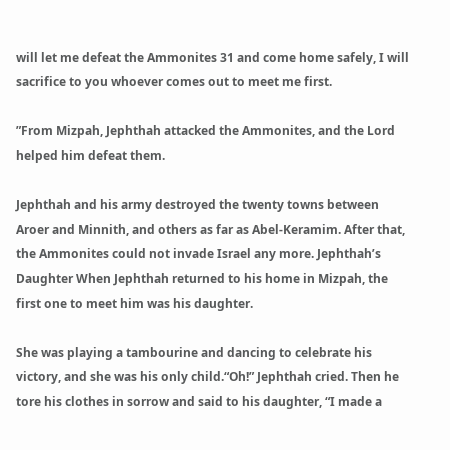will let me defeat the Ammonites 31 and come home safely, I will sacrifice to you whoever comes out to meet me first.

”From Mizpah, Jephthah attacked the Ammonites, and the Lord helped him defeat them.

Jephthah and his army destroyed the twenty towns between Aroer and Minnith, and others as far as Abel-Keramim. After that, the Ammonites could not invade Israel any more. Jephthah’s Daughter When Jephthah returned to his home in Mizpah, the first one to meet him was his daughter.

She was playing a tambourine and dancing to celebrate his victory, and she was his only child.“Oh!” Jephthah cried. Then he tore his clothes in sorrow and said to his daughter, “I made a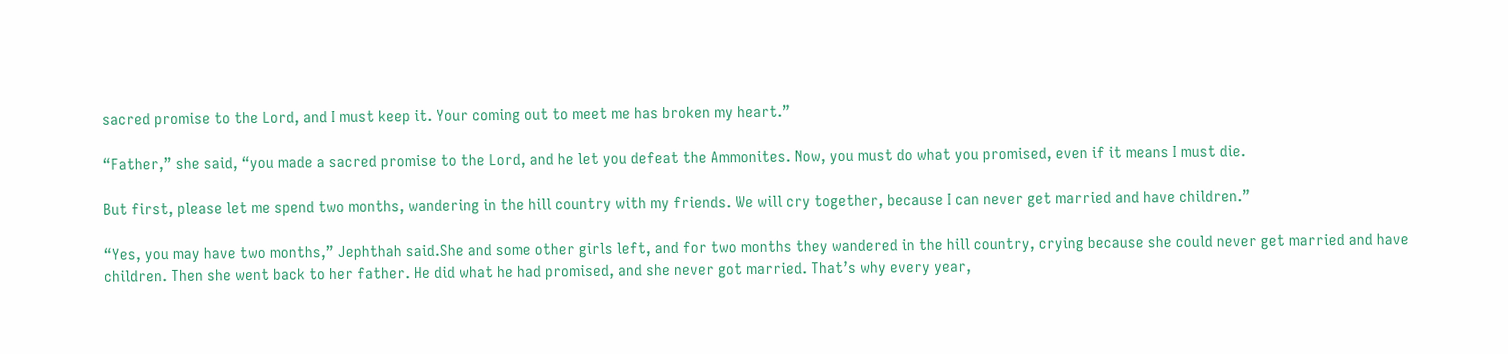sacred promise to the Lord, and I must keep it. Your coming out to meet me has broken my heart.”

“Father,” she said, “you made a sacred promise to the Lord, and he let you defeat the Ammonites. Now, you must do what you promised, even if it means I must die.

But first, please let me spend two months, wandering in the hill country with my friends. We will cry together, because I can never get married and have children.”

“Yes, you may have two months,” Jephthah said.She and some other girls left, and for two months they wandered in the hill country, crying because she could never get married and have children. Then she went back to her father. He did what he had promised, and she never got married. That’s why every year,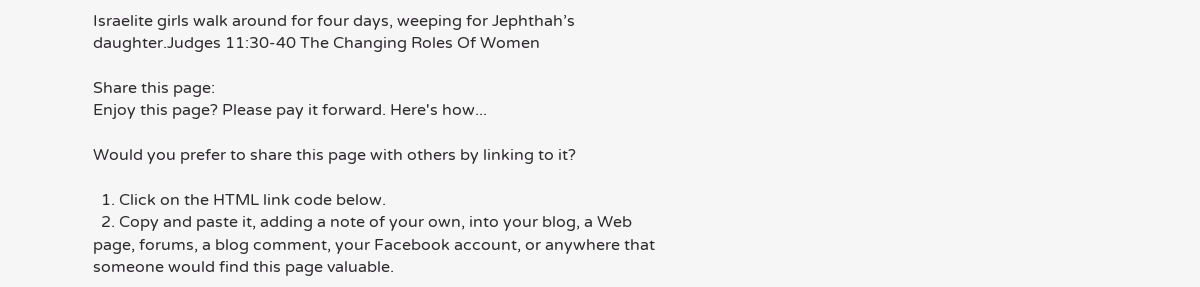Israelite girls walk around for four days, weeping for Jephthah’s daughter.Judges 11:30-40 The Changing Roles Of Women

Share this page:
Enjoy this page? Please pay it forward. Here's how...

Would you prefer to share this page with others by linking to it?

  1. Click on the HTML link code below.
  2. Copy and paste it, adding a note of your own, into your blog, a Web page, forums, a blog comment, your Facebook account, or anywhere that someone would find this page valuable.